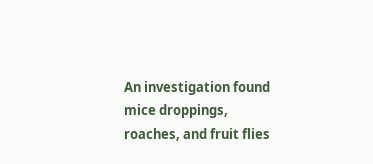An investigation found mice droppings, roaches, and fruit flies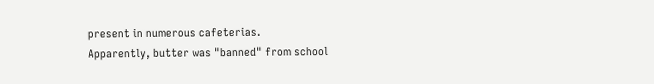present in numerous cafeterias.
Apparently, butter was "banned" from school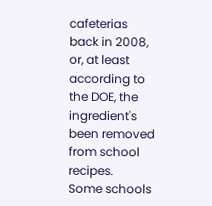cafeterias back in 2008, or, at least according to the DOE, the ingredient's been removed from school recipes.
Some schools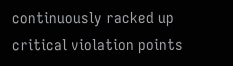continuously racked up critical violation points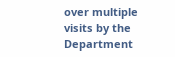over multiple visits by the Department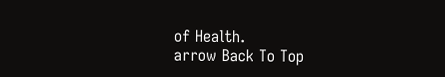of Health.
arrow Back To Top